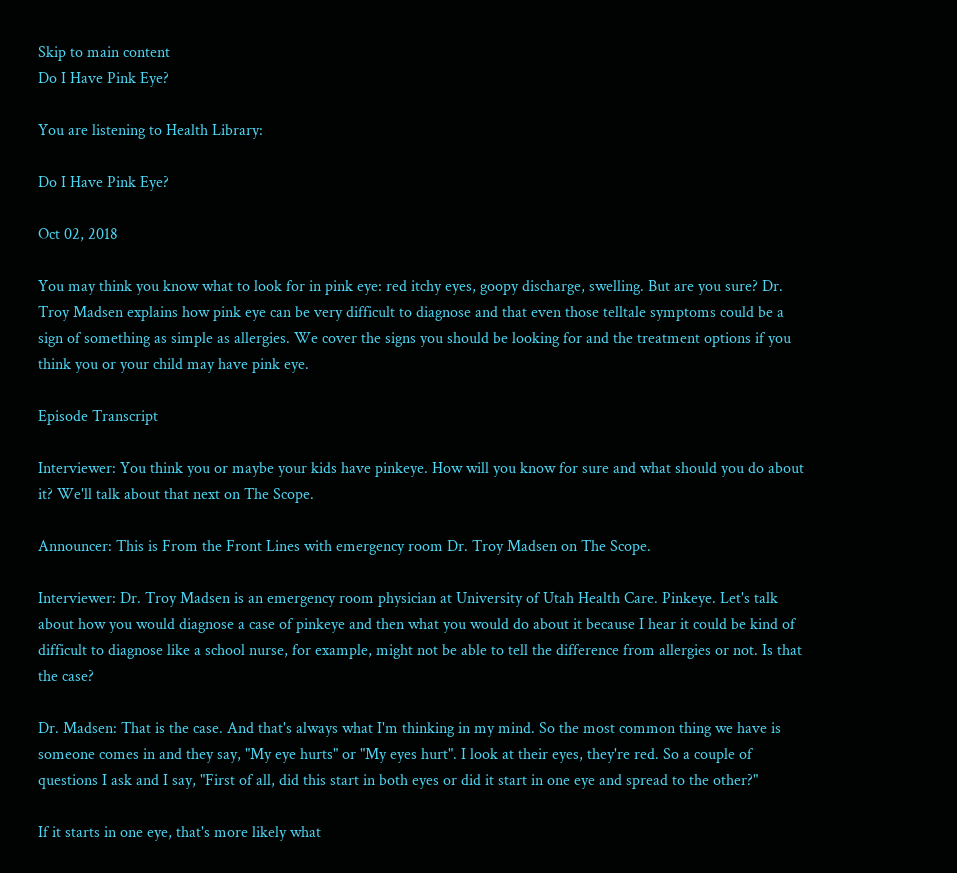Skip to main content
Do I Have Pink Eye?

You are listening to Health Library:

Do I Have Pink Eye?

Oct 02, 2018

You may think you know what to look for in pink eye: red itchy eyes, goopy discharge, swelling. But are you sure? Dr. Troy Madsen explains how pink eye can be very difficult to diagnose and that even those telltale symptoms could be a sign of something as simple as allergies. We cover the signs you should be looking for and the treatment options if you think you or your child may have pink eye.

Episode Transcript

Interviewer: You think you or maybe your kids have pinkeye. How will you know for sure and what should you do about it? We'll talk about that next on The Scope.

Announcer: This is From the Front Lines with emergency room Dr. Troy Madsen on The Scope.

Interviewer: Dr. Troy Madsen is an emergency room physician at University of Utah Health Care. Pinkeye. Let's talk about how you would diagnose a case of pinkeye and then what you would do about it because I hear it could be kind of difficult to diagnose like a school nurse, for example, might not be able to tell the difference from allergies or not. Is that the case?

Dr. Madsen: That is the case. And that's always what I'm thinking in my mind. So the most common thing we have is someone comes in and they say, "My eye hurts" or "My eyes hurt". I look at their eyes, they're red. So a couple of questions I ask and I say, "First of all, did this start in both eyes or did it start in one eye and spread to the other?"

If it starts in one eye, that's more likely what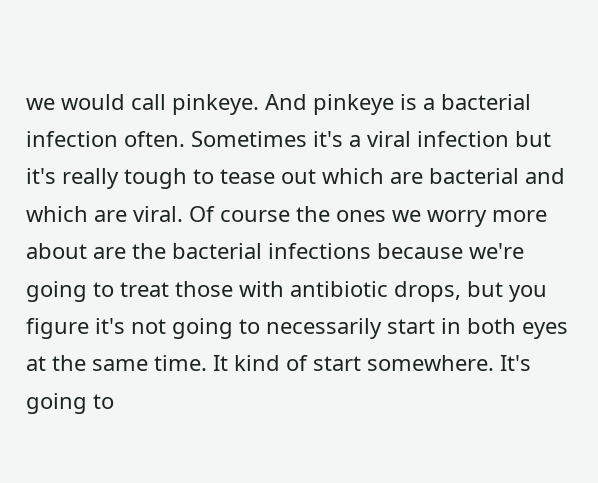we would call pinkeye. And pinkeye is a bacterial infection often. Sometimes it's a viral infection but it's really tough to tease out which are bacterial and which are viral. Of course the ones we worry more about are the bacterial infections because we're going to treat those with antibiotic drops, but you figure it's not going to necessarily start in both eyes at the same time. It kind of start somewhere. It's going to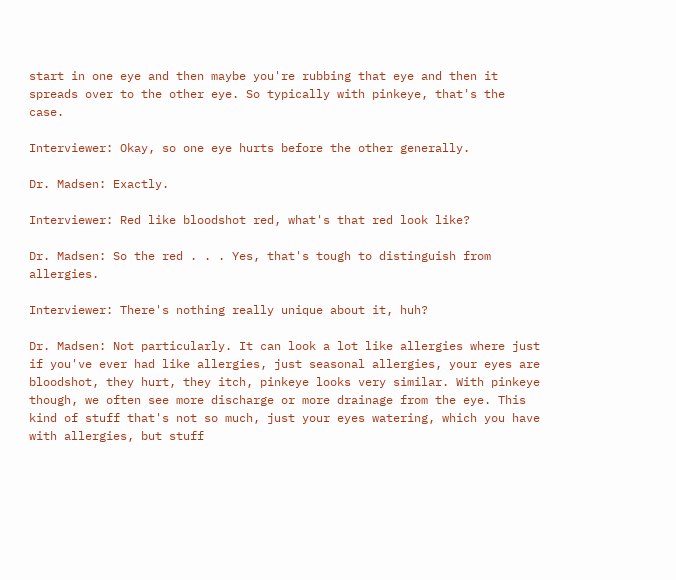start in one eye and then maybe you're rubbing that eye and then it spreads over to the other eye. So typically with pinkeye, that's the case.

Interviewer: Okay, so one eye hurts before the other generally.

Dr. Madsen: Exactly.

Interviewer: Red like bloodshot red, what's that red look like?

Dr. Madsen: So the red . . . Yes, that's tough to distinguish from allergies.

Interviewer: There's nothing really unique about it, huh?

Dr. Madsen: Not particularly. It can look a lot like allergies where just if you've ever had like allergies, just seasonal allergies, your eyes are bloodshot, they hurt, they itch, pinkeye looks very similar. With pinkeye though, we often see more discharge or more drainage from the eye. This kind of stuff that's not so much, just your eyes watering, which you have with allergies, but stuff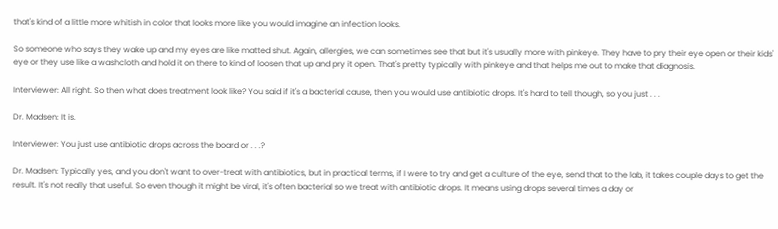that's kind of a little more whitish in color that looks more like you would imagine an infection looks.

So someone who says they wake up and my eyes are like matted shut. Again, allergies, we can sometimes see that but it's usually more with pinkeye. They have to pry their eye open or their kids' eye or they use like a washcloth and hold it on there to kind of loosen that up and pry it open. That's pretty typically with pinkeye and that helps me out to make that diagnosis.

Interviewer: All right. So then what does treatment look like? You said if it's a bacterial cause, then you would use antibiotic drops. It's hard to tell though, so you just . . .

Dr. Madsen: It is.

Interviewer: You just use antibiotic drops across the board or . . .?

Dr. Madsen: Typically yes, and you don't want to over-treat with antibiotics, but in practical terms, if I were to try and get a culture of the eye, send that to the lab, it takes couple days to get the result. It's not really that useful. So even though it might be viral, it's often bacterial so we treat with antibiotic drops. It means using drops several times a day or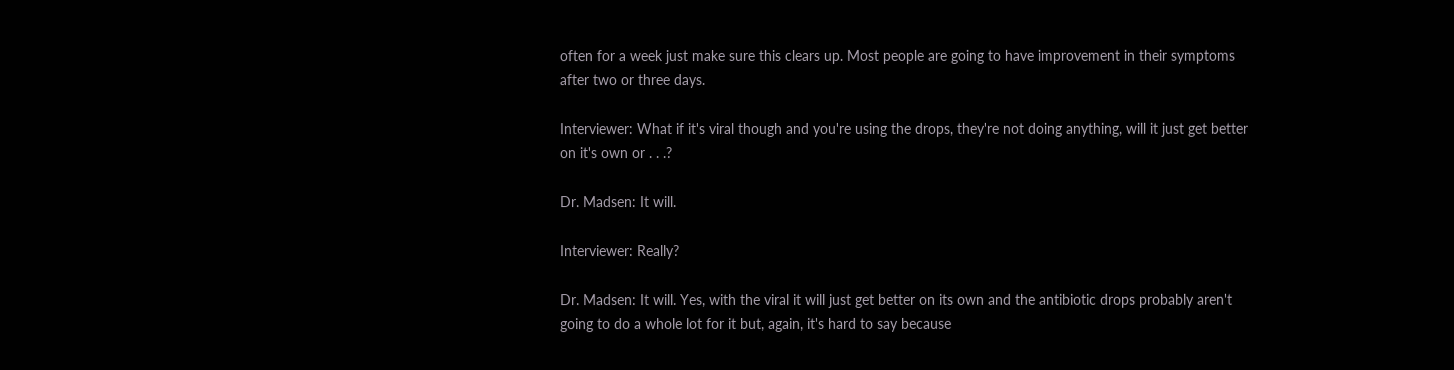often for a week just make sure this clears up. Most people are going to have improvement in their symptoms after two or three days.

Interviewer: What if it's viral though and you're using the drops, they're not doing anything, will it just get better on it's own or . . .?

Dr. Madsen: It will.

Interviewer: Really?

Dr. Madsen: It will. Yes, with the viral it will just get better on its own and the antibiotic drops probably aren't going to do a whole lot for it but, again, it's hard to say because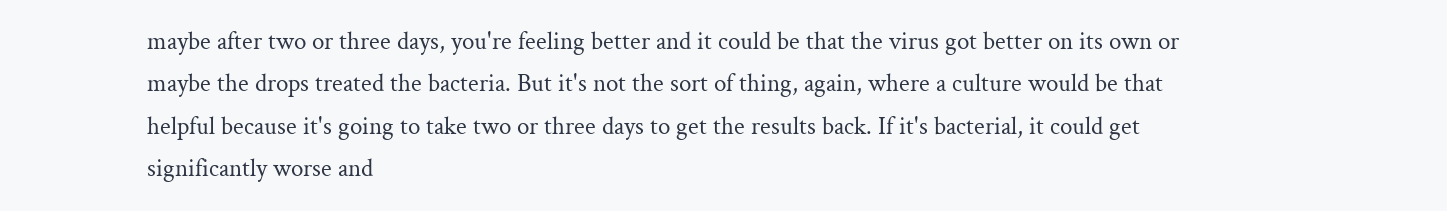maybe after two or three days, you're feeling better and it could be that the virus got better on its own or maybe the drops treated the bacteria. But it's not the sort of thing, again, where a culture would be that helpful because it's going to take two or three days to get the results back. If it's bacterial, it could get significantly worse and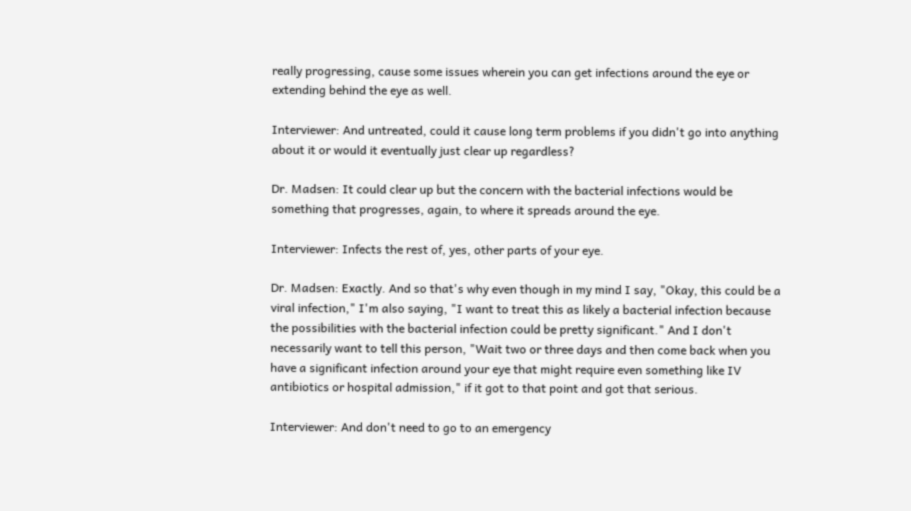really progressing, cause some issues wherein you can get infections around the eye or extending behind the eye as well.

Interviewer: And untreated, could it cause long term problems if you didn't go into anything about it or would it eventually just clear up regardless?

Dr. Madsen: It could clear up but the concern with the bacterial infections would be something that progresses, again, to where it spreads around the eye.

Interviewer: Infects the rest of, yes, other parts of your eye.

Dr. Madsen: Exactly. And so that's why even though in my mind I say, "Okay, this could be a viral infection," I'm also saying, "I want to treat this as likely a bacterial infection because the possibilities with the bacterial infection could be pretty significant." And I don't necessarily want to tell this person, "Wait two or three days and then come back when you have a significant infection around your eye that might require even something like IV antibiotics or hospital admission," if it got to that point and got that serious.

Interviewer: And don't need to go to an emergency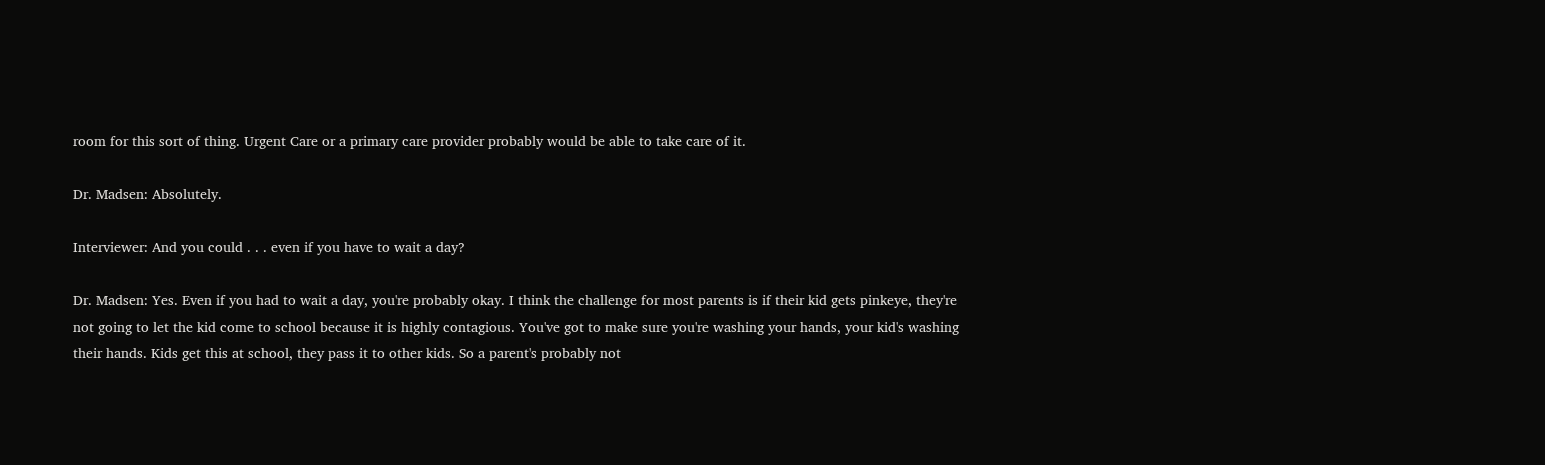room for this sort of thing. Urgent Care or a primary care provider probably would be able to take care of it.

Dr. Madsen: Absolutely.

Interviewer: And you could . . . even if you have to wait a day?

Dr. Madsen: Yes. Even if you had to wait a day, you're probably okay. I think the challenge for most parents is if their kid gets pinkeye, they're not going to let the kid come to school because it is highly contagious. You've got to make sure you're washing your hands, your kid's washing their hands. Kids get this at school, they pass it to other kids. So a parent's probably not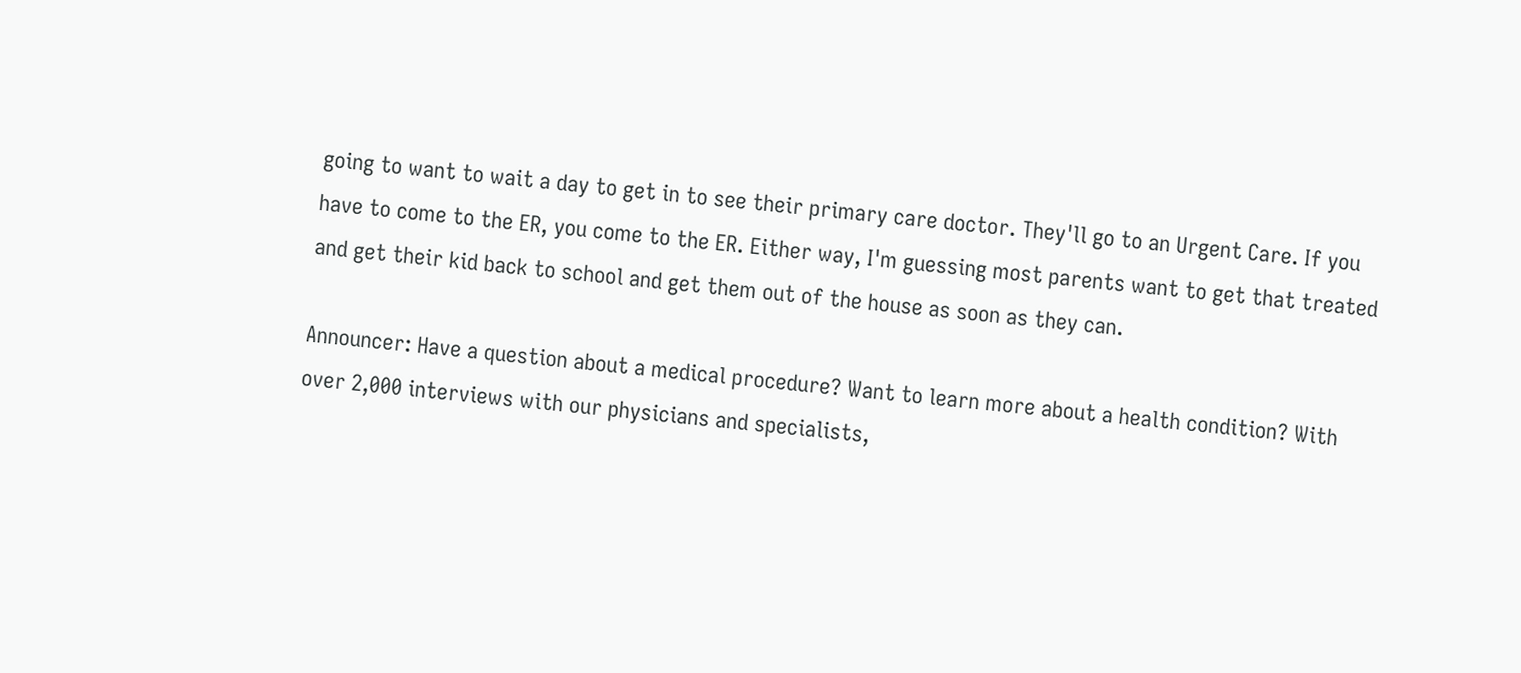going to want to wait a day to get in to see their primary care doctor. They'll go to an Urgent Care. If you have to come to the ER, you come to the ER. Either way, I'm guessing most parents want to get that treated and get their kid back to school and get them out of the house as soon as they can.

Announcer: Have a question about a medical procedure? Want to learn more about a health condition? With over 2,000 interviews with our physicians and specialists,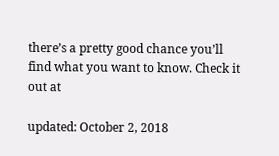there’s a pretty good chance you’ll find what you want to know. Check it out at

updated: October 2, 2018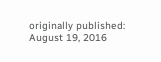originally published: August 19, 2016